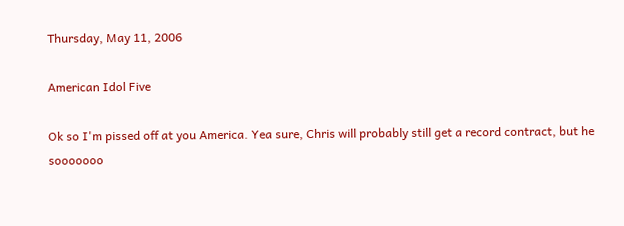Thursday, May 11, 2006

American Idol Five

Ok so I'm pissed off at you America. Yea sure, Chris will probably still get a record contract, but he sooooooo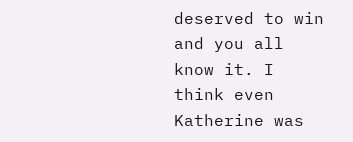deserved to win and you all know it. I think even Katherine was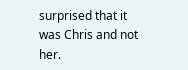surprised that it was Chris and not her.